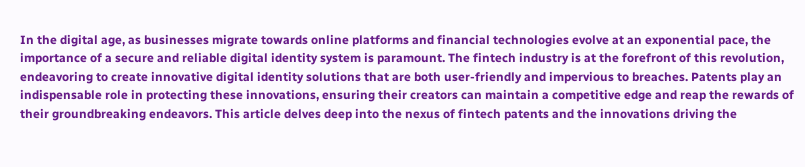In the digital age, as businesses migrate towards online platforms and financial technologies evolve at an exponential pace, the importance of a secure and reliable digital identity system is paramount. The fintech industry is at the forefront of this revolution, endeavoring to create innovative digital identity solutions that are both user-friendly and impervious to breaches. Patents play an indispensable role in protecting these innovations, ensuring their creators can maintain a competitive edge and reap the rewards of their groundbreaking endeavors. This article delves deep into the nexus of fintech patents and the innovations driving the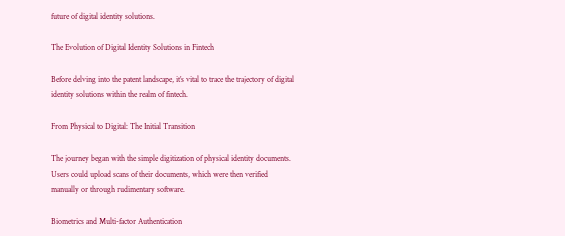future of digital identity solutions.

The Evolution of Digital Identity Solutions in Fintech

Before delving into the patent landscape, it’s vital to trace the trajectory of digital identity solutions within the realm of fintech.

From Physical to Digital: The Initial Transition

The journey began with the simple digitization of physical identity documents. Users could upload scans of their documents, which were then verified manually or through rudimentary software.

Biometrics and Multi-factor Authentication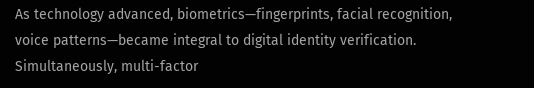As technology advanced, biometrics—fingerprints, facial recognition, voice patterns—became integral to digital identity verification. Simultaneously, multi-factor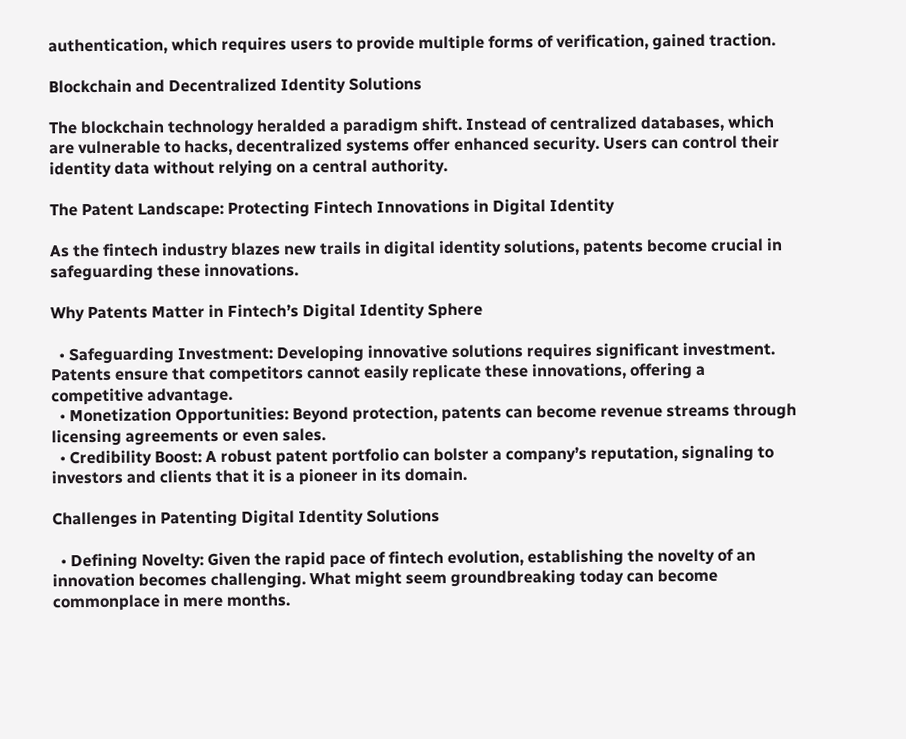authentication, which requires users to provide multiple forms of verification, gained traction.

Blockchain and Decentralized Identity Solutions

The blockchain technology heralded a paradigm shift. Instead of centralized databases, which are vulnerable to hacks, decentralized systems offer enhanced security. Users can control their identity data without relying on a central authority.

The Patent Landscape: Protecting Fintech Innovations in Digital Identity

As the fintech industry blazes new trails in digital identity solutions, patents become crucial in safeguarding these innovations.

Why Patents Matter in Fintech’s Digital Identity Sphere

  • Safeguarding Investment: Developing innovative solutions requires significant investment. Patents ensure that competitors cannot easily replicate these innovations, offering a competitive advantage.
  • Monetization Opportunities: Beyond protection, patents can become revenue streams through licensing agreements or even sales.
  • Credibility Boost: A robust patent portfolio can bolster a company’s reputation, signaling to investors and clients that it is a pioneer in its domain.

Challenges in Patenting Digital Identity Solutions

  • Defining Novelty: Given the rapid pace of fintech evolution, establishing the novelty of an innovation becomes challenging. What might seem groundbreaking today can become commonplace in mere months.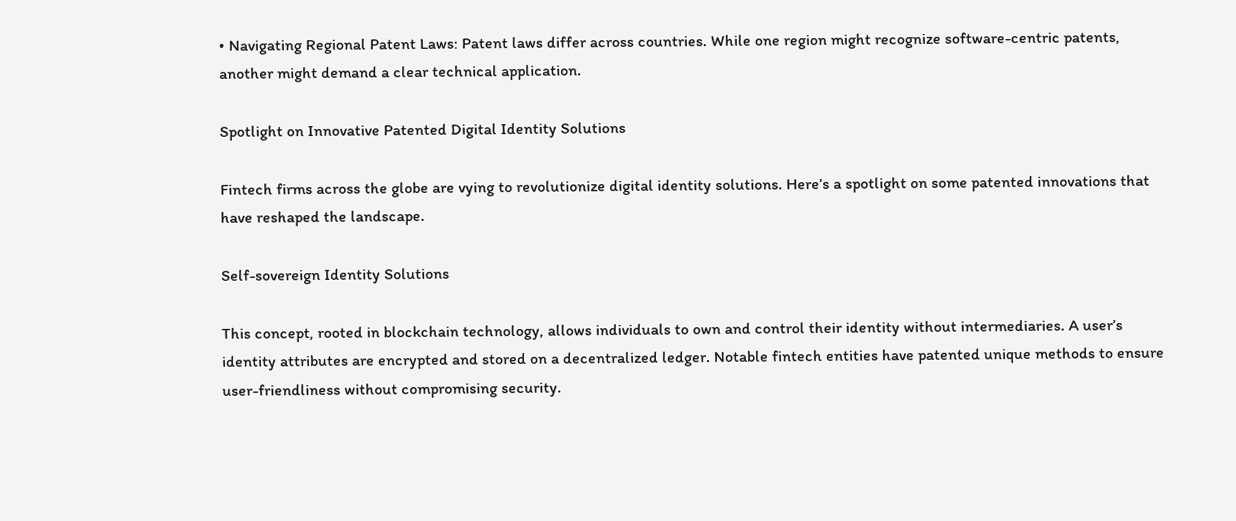• Navigating Regional Patent Laws: Patent laws differ across countries. While one region might recognize software-centric patents, another might demand a clear technical application.

Spotlight on Innovative Patented Digital Identity Solutions

Fintech firms across the globe are vying to revolutionize digital identity solutions. Here’s a spotlight on some patented innovations that have reshaped the landscape.

Self-sovereign Identity Solutions

This concept, rooted in blockchain technology, allows individuals to own and control their identity without intermediaries. A user’s identity attributes are encrypted and stored on a decentralized ledger. Notable fintech entities have patented unique methods to ensure user-friendliness without compromising security.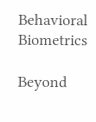Behavioral Biometrics

Beyond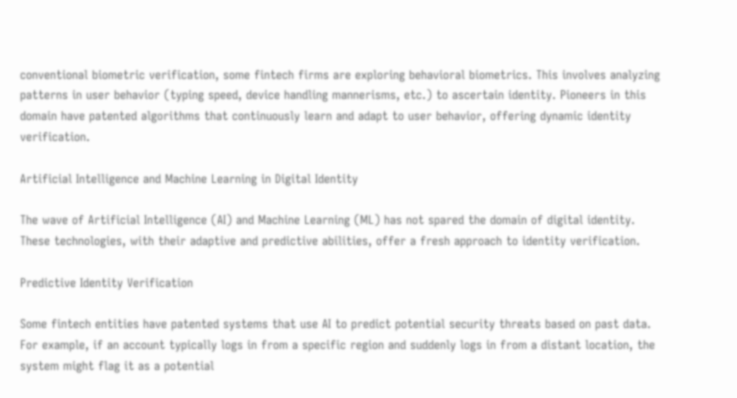conventional biometric verification, some fintech firms are exploring behavioral biometrics. This involves analyzing patterns in user behavior (typing speed, device handling mannerisms, etc.) to ascertain identity. Pioneers in this domain have patented algorithms that continuously learn and adapt to user behavior, offering dynamic identity verification.

Artificial Intelligence and Machine Learning in Digital Identity

The wave of Artificial Intelligence (AI) and Machine Learning (ML) has not spared the domain of digital identity. These technologies, with their adaptive and predictive abilities, offer a fresh approach to identity verification.

Predictive Identity Verification

Some fintech entities have patented systems that use AI to predict potential security threats based on past data. For example, if an account typically logs in from a specific region and suddenly logs in from a distant location, the system might flag it as a potential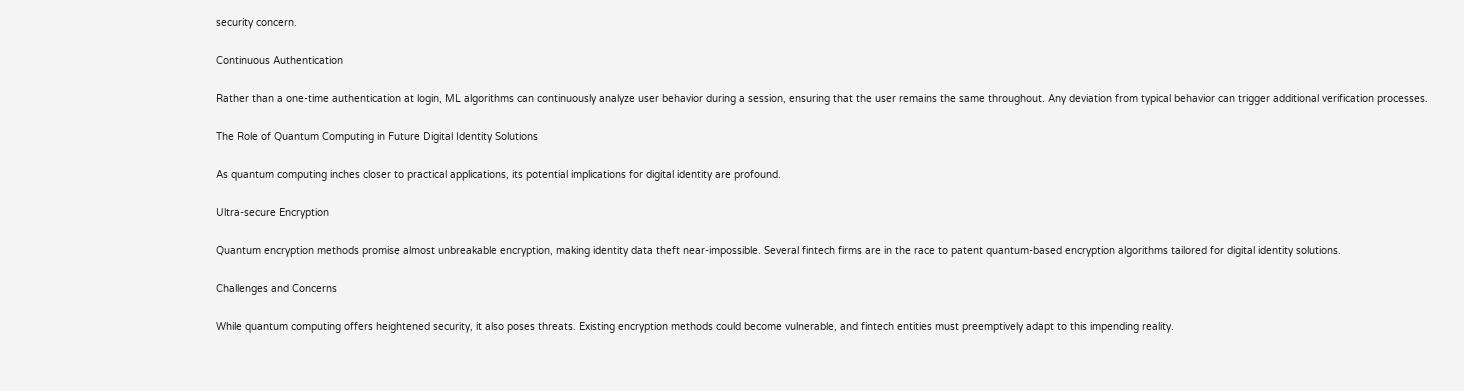security concern.

Continuous Authentication

Rather than a one-time authentication at login, ML algorithms can continuously analyze user behavior during a session, ensuring that the user remains the same throughout. Any deviation from typical behavior can trigger additional verification processes.

The Role of Quantum Computing in Future Digital Identity Solutions

As quantum computing inches closer to practical applications, its potential implications for digital identity are profound.

Ultra-secure Encryption

Quantum encryption methods promise almost unbreakable encryption, making identity data theft near-impossible. Several fintech firms are in the race to patent quantum-based encryption algorithms tailored for digital identity solutions.

Challenges and Concerns

While quantum computing offers heightened security, it also poses threats. Existing encryption methods could become vulnerable, and fintech entities must preemptively adapt to this impending reality.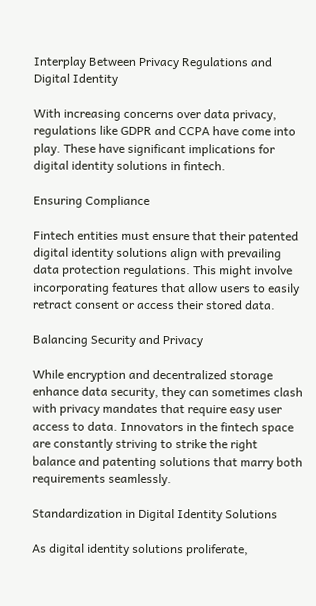Interplay Between Privacy Regulations and Digital Identity

With increasing concerns over data privacy, regulations like GDPR and CCPA have come into play. These have significant implications for digital identity solutions in fintech.

Ensuring Compliance

Fintech entities must ensure that their patented digital identity solutions align with prevailing data protection regulations. This might involve incorporating features that allow users to easily retract consent or access their stored data.

Balancing Security and Privacy

While encryption and decentralized storage enhance data security, they can sometimes clash with privacy mandates that require easy user access to data. Innovators in the fintech space are constantly striving to strike the right balance and patenting solutions that marry both requirements seamlessly.

Standardization in Digital Identity Solutions

As digital identity solutions proliferate,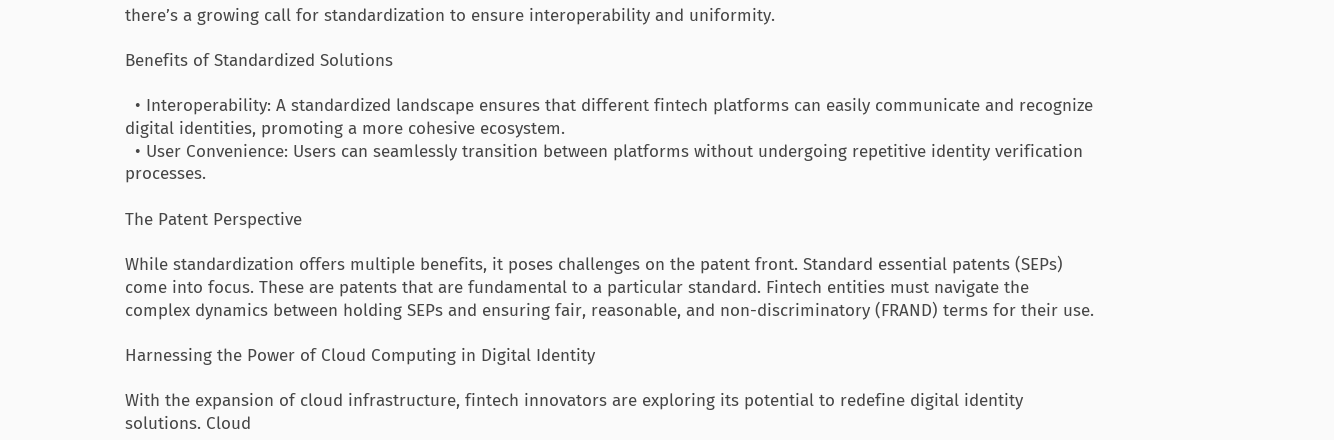there’s a growing call for standardization to ensure interoperability and uniformity.

Benefits of Standardized Solutions

  • Interoperability: A standardized landscape ensures that different fintech platforms can easily communicate and recognize digital identities, promoting a more cohesive ecosystem.
  • User Convenience: Users can seamlessly transition between platforms without undergoing repetitive identity verification processes.

The Patent Perspective

While standardization offers multiple benefits, it poses challenges on the patent front. Standard essential patents (SEPs) come into focus. These are patents that are fundamental to a particular standard. Fintech entities must navigate the complex dynamics between holding SEPs and ensuring fair, reasonable, and non-discriminatory (FRAND) terms for their use.

Harnessing the Power of Cloud Computing in Digital Identity

With the expansion of cloud infrastructure, fintech innovators are exploring its potential to redefine digital identity solutions. Cloud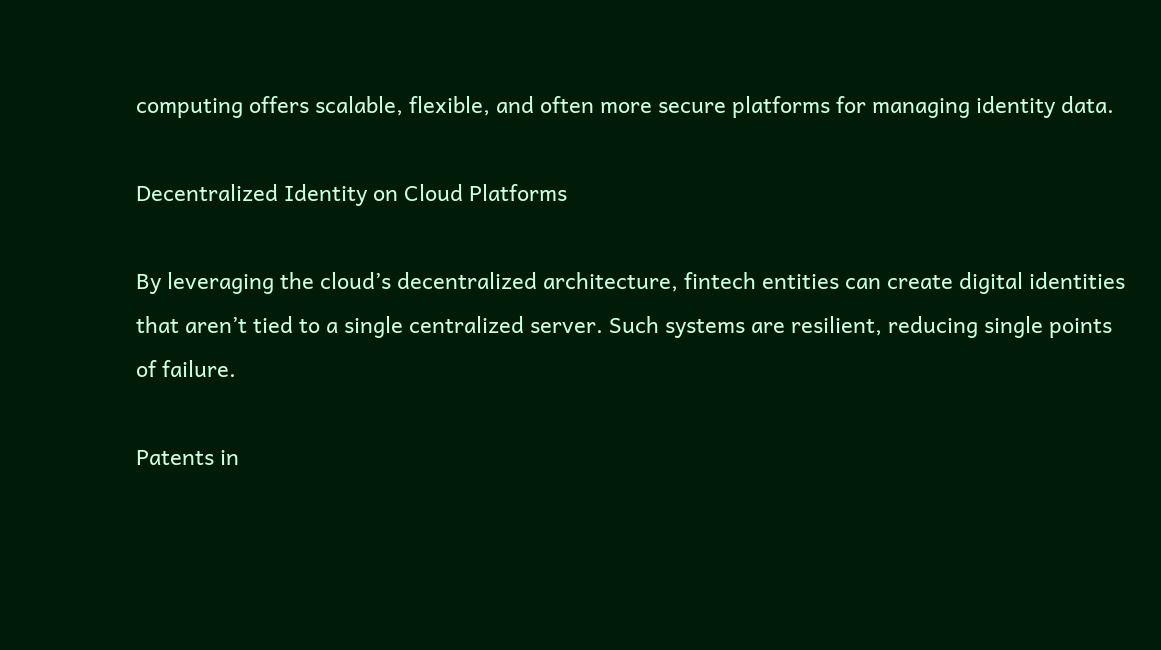computing offers scalable, flexible, and often more secure platforms for managing identity data.

Decentralized Identity on Cloud Platforms

By leveraging the cloud’s decentralized architecture, fintech entities can create digital identities that aren’t tied to a single centralized server. Such systems are resilient, reducing single points of failure.

Patents in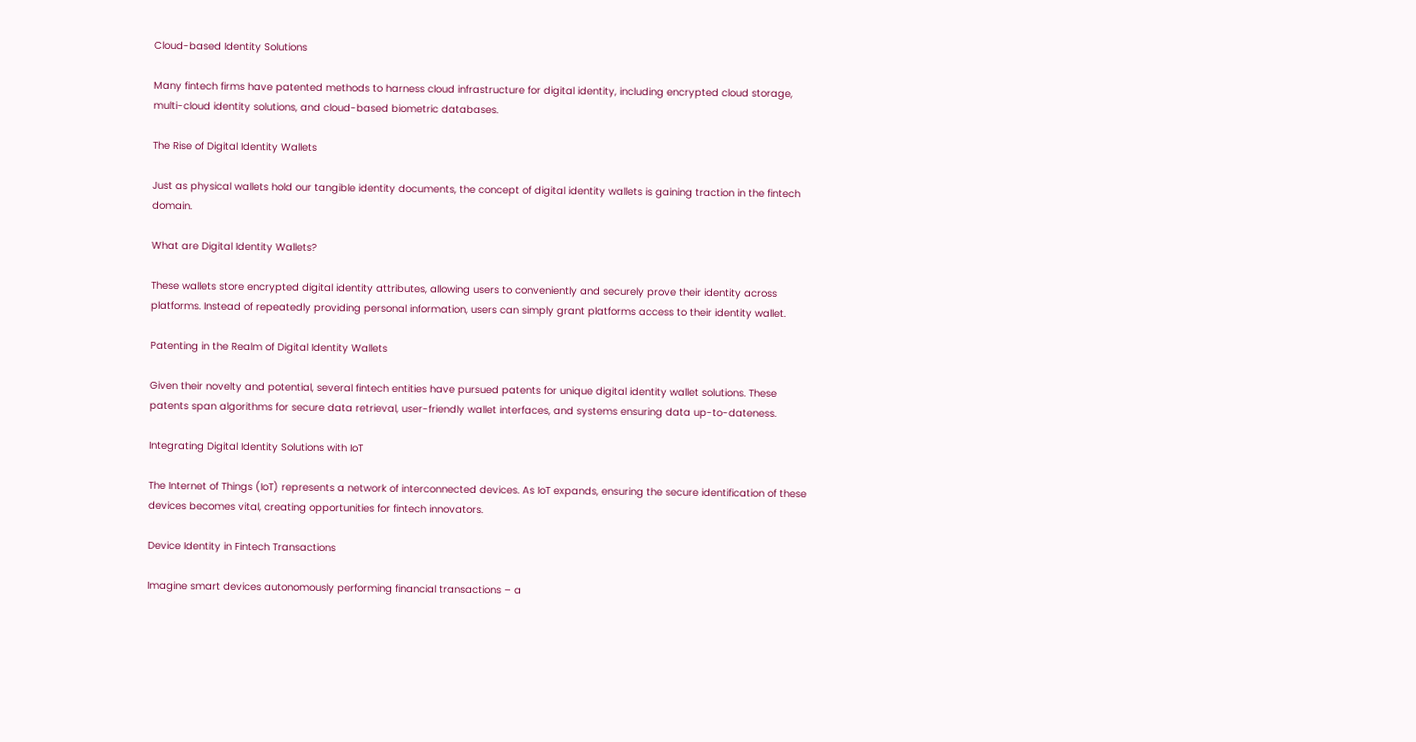Cloud-based Identity Solutions

Many fintech firms have patented methods to harness cloud infrastructure for digital identity, including encrypted cloud storage, multi-cloud identity solutions, and cloud-based biometric databases.

The Rise of Digital Identity Wallets

Just as physical wallets hold our tangible identity documents, the concept of digital identity wallets is gaining traction in the fintech domain.

What are Digital Identity Wallets?

These wallets store encrypted digital identity attributes, allowing users to conveniently and securely prove their identity across platforms. Instead of repeatedly providing personal information, users can simply grant platforms access to their identity wallet.

Patenting in the Realm of Digital Identity Wallets

Given their novelty and potential, several fintech entities have pursued patents for unique digital identity wallet solutions. These patents span algorithms for secure data retrieval, user-friendly wallet interfaces, and systems ensuring data up-to-dateness.

Integrating Digital Identity Solutions with IoT

The Internet of Things (IoT) represents a network of interconnected devices. As IoT expands, ensuring the secure identification of these devices becomes vital, creating opportunities for fintech innovators.

Device Identity in Fintech Transactions

Imagine smart devices autonomously performing financial transactions – a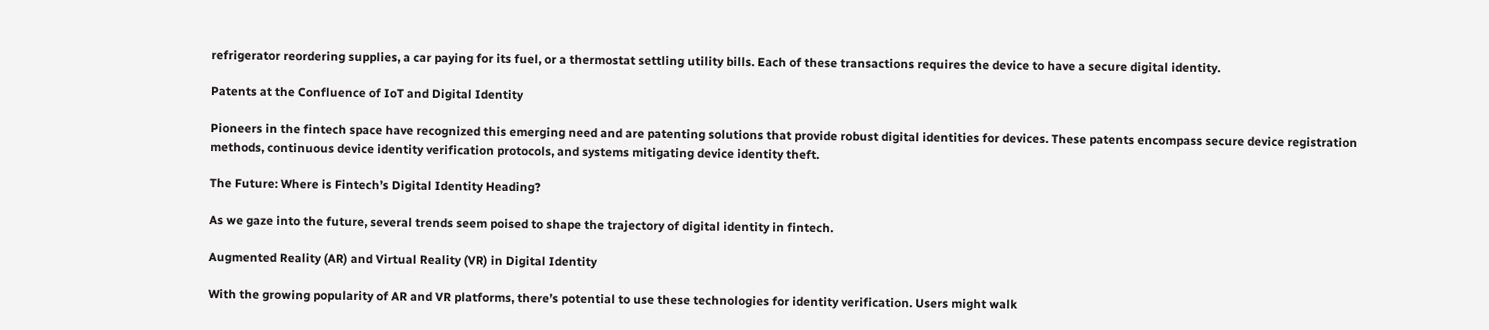refrigerator reordering supplies, a car paying for its fuel, or a thermostat settling utility bills. Each of these transactions requires the device to have a secure digital identity.

Patents at the Confluence of IoT and Digital Identity

Pioneers in the fintech space have recognized this emerging need and are patenting solutions that provide robust digital identities for devices. These patents encompass secure device registration methods, continuous device identity verification protocols, and systems mitigating device identity theft.

The Future: Where is Fintech’s Digital Identity Heading?

As we gaze into the future, several trends seem poised to shape the trajectory of digital identity in fintech.

Augmented Reality (AR) and Virtual Reality (VR) in Digital Identity

With the growing popularity of AR and VR platforms, there’s potential to use these technologies for identity verification. Users might walk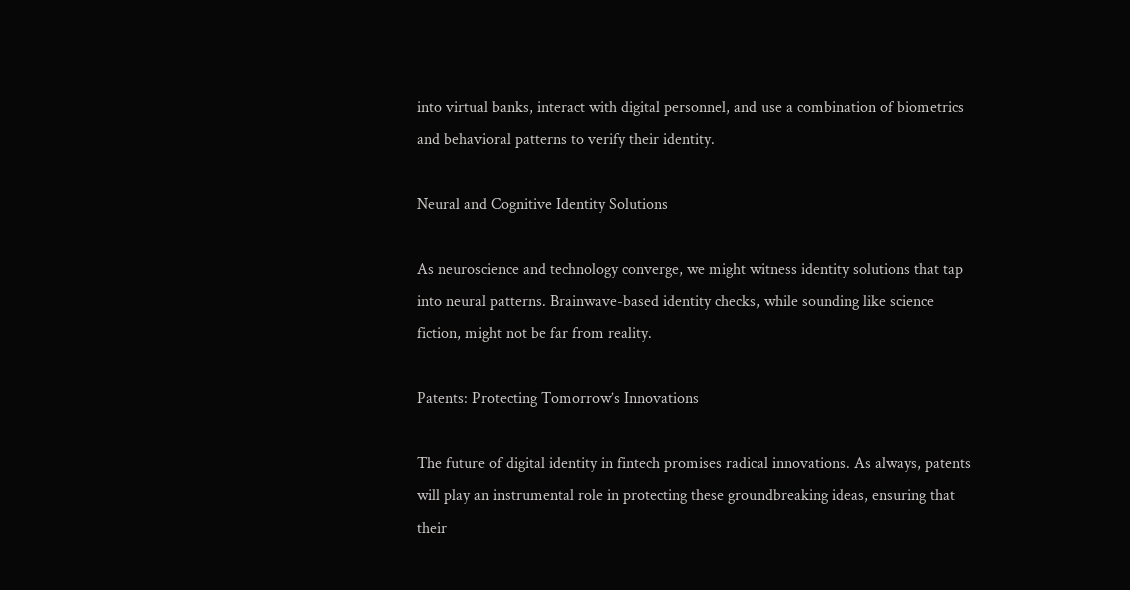into virtual banks, interact with digital personnel, and use a combination of biometrics and behavioral patterns to verify their identity.

Neural and Cognitive Identity Solutions

As neuroscience and technology converge, we might witness identity solutions that tap into neural patterns. Brainwave-based identity checks, while sounding like science fiction, might not be far from reality.

Patents: Protecting Tomorrow’s Innovations

The future of digital identity in fintech promises radical innovations. As always, patents will play an instrumental role in protecting these groundbreaking ideas, ensuring that their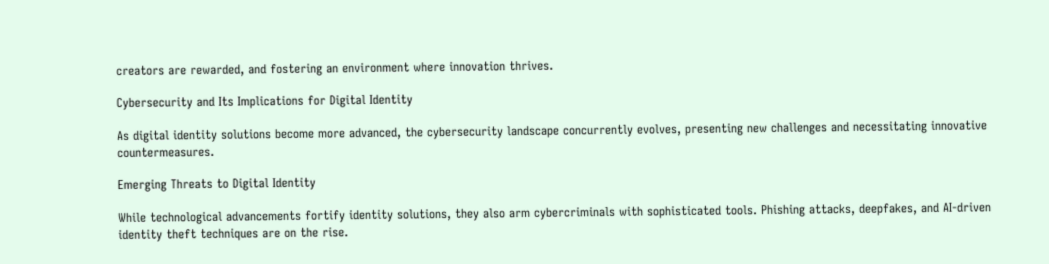creators are rewarded, and fostering an environment where innovation thrives.

Cybersecurity and Its Implications for Digital Identity

As digital identity solutions become more advanced, the cybersecurity landscape concurrently evolves, presenting new challenges and necessitating innovative countermeasures.

Emerging Threats to Digital Identity

While technological advancements fortify identity solutions, they also arm cybercriminals with sophisticated tools. Phishing attacks, deepfakes, and AI-driven identity theft techniques are on the rise.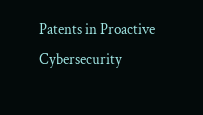Patents in Proactive Cybersecurity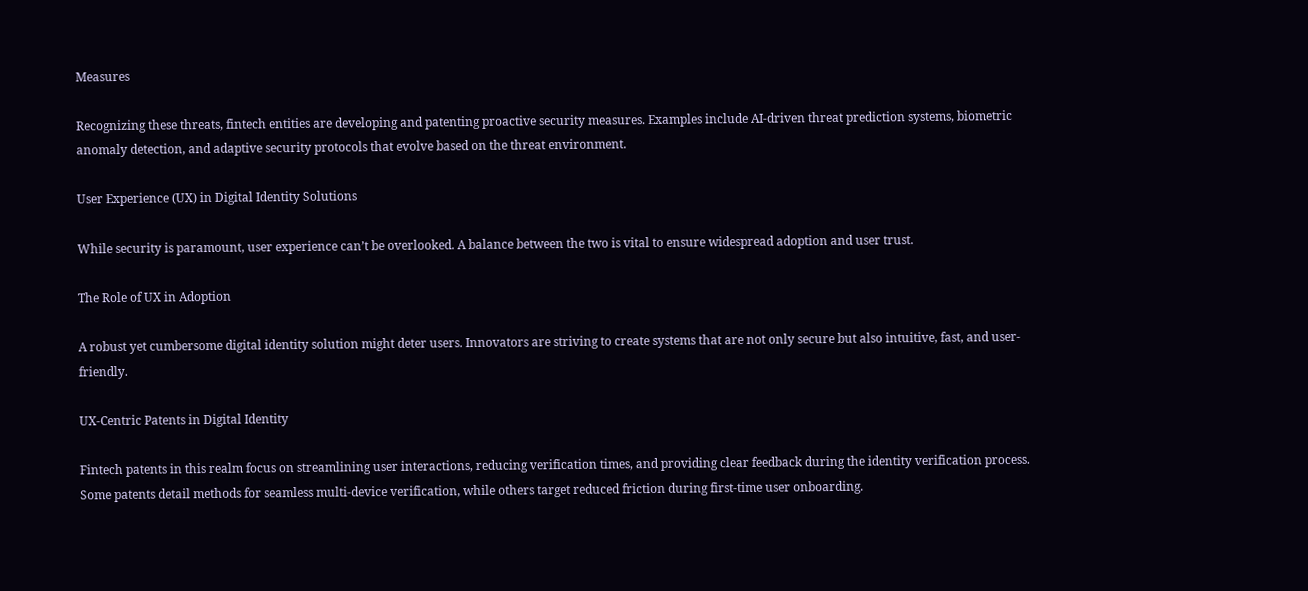Measures

Recognizing these threats, fintech entities are developing and patenting proactive security measures. Examples include AI-driven threat prediction systems, biometric anomaly detection, and adaptive security protocols that evolve based on the threat environment.

User Experience (UX) in Digital Identity Solutions

While security is paramount, user experience can’t be overlooked. A balance between the two is vital to ensure widespread adoption and user trust.

The Role of UX in Adoption

A robust yet cumbersome digital identity solution might deter users. Innovators are striving to create systems that are not only secure but also intuitive, fast, and user-friendly.

UX-Centric Patents in Digital Identity

Fintech patents in this realm focus on streamlining user interactions, reducing verification times, and providing clear feedback during the identity verification process. Some patents detail methods for seamless multi-device verification, while others target reduced friction during first-time user onboarding.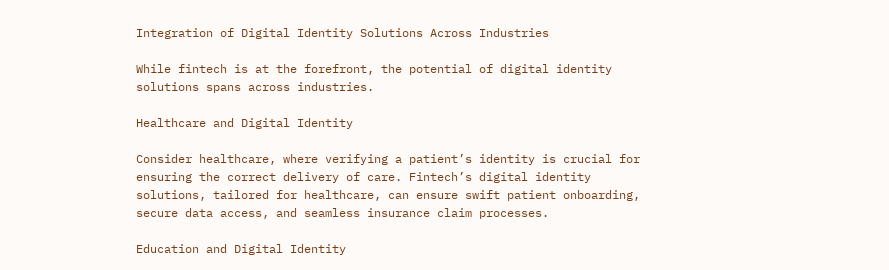Integration of Digital Identity Solutions Across Industries

While fintech is at the forefront, the potential of digital identity solutions spans across industries.

Healthcare and Digital Identity

Consider healthcare, where verifying a patient’s identity is crucial for ensuring the correct delivery of care. Fintech’s digital identity solutions, tailored for healthcare, can ensure swift patient onboarding, secure data access, and seamless insurance claim processes.

Education and Digital Identity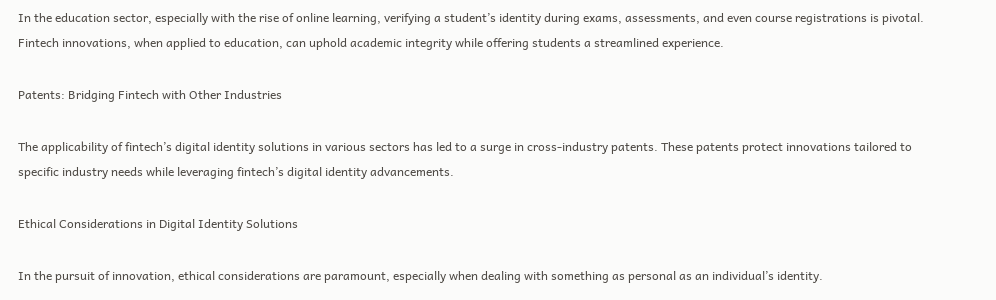In the education sector, especially with the rise of online learning, verifying a student’s identity during exams, assessments, and even course registrations is pivotal. Fintech innovations, when applied to education, can uphold academic integrity while offering students a streamlined experience.

Patents: Bridging Fintech with Other Industries

The applicability of fintech’s digital identity solutions in various sectors has led to a surge in cross-industry patents. These patents protect innovations tailored to specific industry needs while leveraging fintech’s digital identity advancements.

Ethical Considerations in Digital Identity Solutions

In the pursuit of innovation, ethical considerations are paramount, especially when dealing with something as personal as an individual’s identity.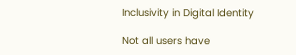Inclusivity in Digital Identity

Not all users have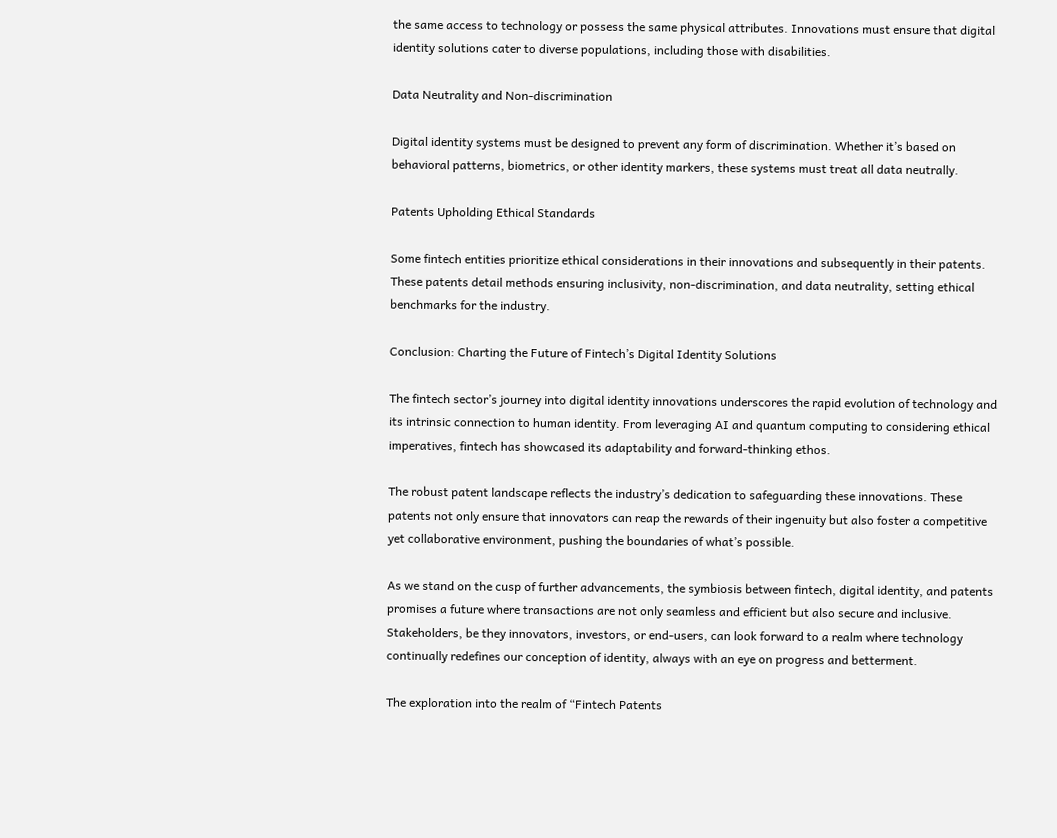the same access to technology or possess the same physical attributes. Innovations must ensure that digital identity solutions cater to diverse populations, including those with disabilities.

Data Neutrality and Non-discrimination

Digital identity systems must be designed to prevent any form of discrimination. Whether it’s based on behavioral patterns, biometrics, or other identity markers, these systems must treat all data neutrally.

Patents Upholding Ethical Standards

Some fintech entities prioritize ethical considerations in their innovations and subsequently in their patents. These patents detail methods ensuring inclusivity, non-discrimination, and data neutrality, setting ethical benchmarks for the industry.

Conclusion: Charting the Future of Fintech’s Digital Identity Solutions

The fintech sector’s journey into digital identity innovations underscores the rapid evolution of technology and its intrinsic connection to human identity. From leveraging AI and quantum computing to considering ethical imperatives, fintech has showcased its adaptability and forward-thinking ethos.

The robust patent landscape reflects the industry’s dedication to safeguarding these innovations. These patents not only ensure that innovators can reap the rewards of their ingenuity but also foster a competitive yet collaborative environment, pushing the boundaries of what’s possible.

As we stand on the cusp of further advancements, the symbiosis between fintech, digital identity, and patents promises a future where transactions are not only seamless and efficient but also secure and inclusive. Stakeholders, be they innovators, investors, or end-users, can look forward to a realm where technology continually redefines our conception of identity, always with an eye on progress and betterment.

The exploration into the realm of “Fintech Patents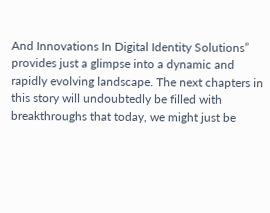And Innovations In Digital Identity Solutions” provides just a glimpse into a dynamic and rapidly evolving landscape. The next chapters in this story will undoubtedly be filled with breakthroughs that today, we might just be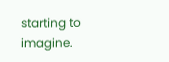starting to imagine.